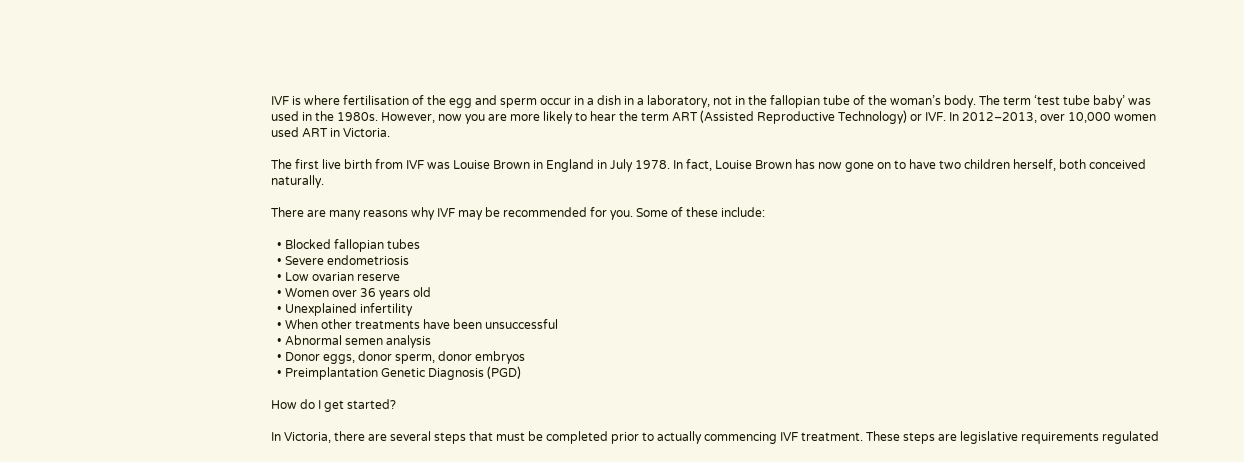IVF is where fertilisation of the egg and sperm occur in a dish in a laboratory, not in the fallopian tube of the woman’s body. The term ‘test tube baby’ was used in the 1980s. However, now you are more likely to hear the term ART (Assisted Reproductive Technology) or IVF. In 2012–2013, over 10,000 women used ART in Victoria.

The first live birth from IVF was Louise Brown in England in July 1978. In fact, Louise Brown has now gone on to have two children herself, both conceived naturally.

There are many reasons why IVF may be recommended for you. Some of these include:

  • Blocked fallopian tubes
  • Severe endometriosis
  • Low ovarian reserve
  • Women over 36 years old
  • Unexplained infertility
  • When other treatments have been unsuccessful
  • Abnormal semen analysis
  • Donor eggs, donor sperm, donor embryos
  • Preimplantation Genetic Diagnosis (PGD)

How do I get started?

In Victoria, there are several steps that must be completed prior to actually commencing IVF treatment. These steps are legislative requirements regulated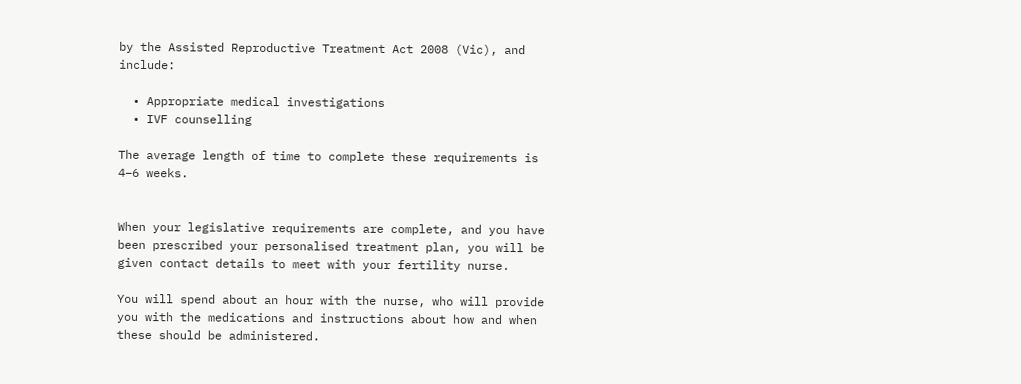by the Assisted Reproductive Treatment Act 2008 (Vic), and include:

  • Appropriate medical investigations
  • IVF counselling

The average length of time to complete these requirements is 4–6 weeks.


When your legislative requirements are complete, and you have been prescribed your personalised treatment plan, you will be given contact details to meet with your fertility nurse.

You will spend about an hour with the nurse, who will provide you with the medications and instructions about how and when these should be administered.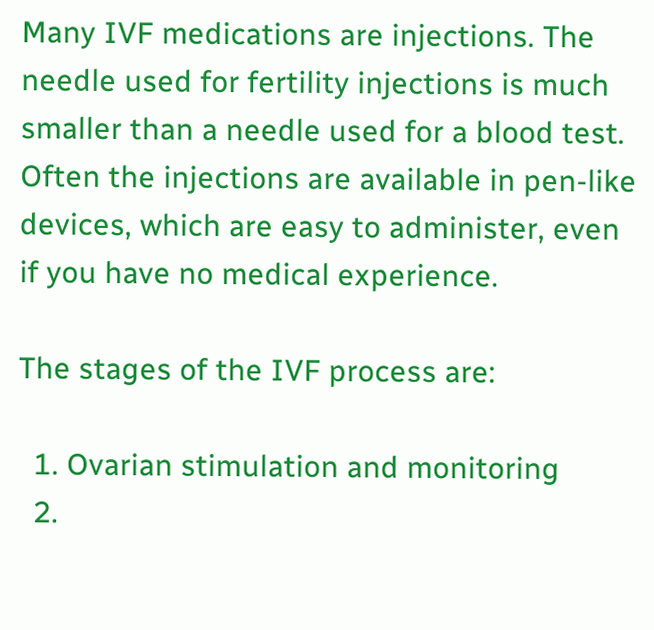Many IVF medications are injections. The needle used for fertility injections is much smaller than a needle used for a blood test. Often the injections are available in pen-like devices, which are easy to administer, even if you have no medical experience.

The stages of the IVF process are:

  1. Ovarian stimulation and monitoring
  2.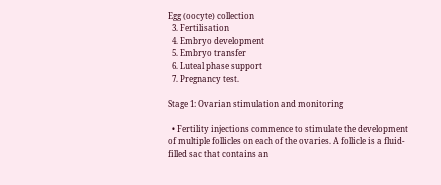Egg (oocyte) collection
  3. Fertilisation
  4. Embryo development
  5. Embryo transfer
  6. Luteal phase support
  7. Pregnancy test.

Stage 1: Ovarian stimulation and monitoring

  • Fertility injections commence to stimulate the development of multiple follicles on each of the ovaries. A follicle is a fluid-filled sac that contains an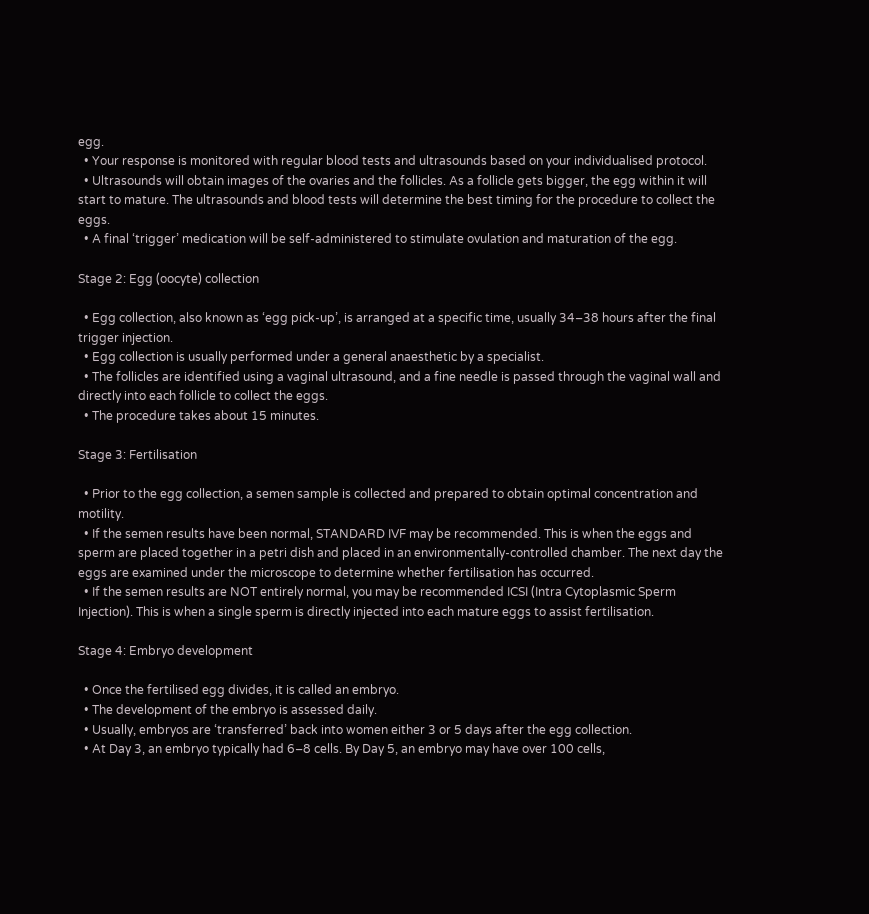egg.
  • Your response is monitored with regular blood tests and ultrasounds based on your individualised protocol.
  • Ultrasounds will obtain images of the ovaries and the follicles. As a follicle gets bigger, the egg within it will start to mature. The ultrasounds and blood tests will determine the best timing for the procedure to collect the eggs.
  • A final ‘trigger’ medication will be self-administered to stimulate ovulation and maturation of the egg.

Stage 2: Egg (oocyte) collection

  • Egg collection, also known as ‘egg pick-up’, is arranged at a specific time, usually 34–38 hours after the final trigger injection.
  • Egg collection is usually performed under a general anaesthetic by a specialist.
  • The follicles are identified using a vaginal ultrasound, and a fine needle is passed through the vaginal wall and directly into each follicle to collect the eggs.
  • The procedure takes about 15 minutes.

Stage 3: Fertilisation

  • Prior to the egg collection, a semen sample is collected and prepared to obtain optimal concentration and motility.
  • If the semen results have been normal, STANDARD IVF may be recommended. This is when the eggs and sperm are placed together in a petri dish and placed in an environmentally-controlled chamber. The next day the eggs are examined under the microscope to determine whether fertilisation has occurred.
  • If the semen results are NOT entirely normal, you may be recommended ICSI (Intra Cytoplasmic Sperm Injection). This is when a single sperm is directly injected into each mature eggs to assist fertilisation.

Stage 4: Embryo development

  • Once the fertilised egg divides, it is called an embryo.
  • The development of the embryo is assessed daily.
  • Usually, embryos are ‘transferred’ back into women either 3 or 5 days after the egg collection.
  • At Day 3, an embryo typically had 6–8 cells. By Day 5, an embryo may have over 100 cells,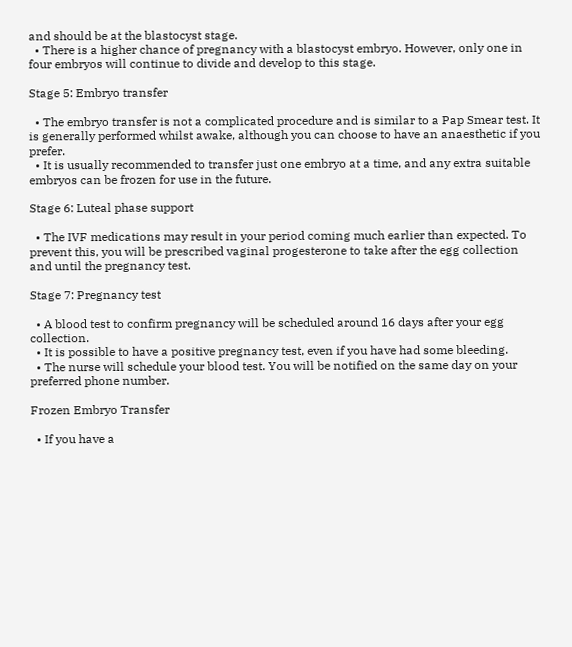and should be at the blastocyst stage.
  • There is a higher chance of pregnancy with a blastocyst embryo. However, only one in four embryos will continue to divide and develop to this stage.

Stage 5: Embryo transfer

  • The embryo transfer is not a complicated procedure and is similar to a Pap Smear test. It is generally performed whilst awake, although you can choose to have an anaesthetic if you prefer.
  • It is usually recommended to transfer just one embryo at a time, and any extra suitable embryos can be frozen for use in the future.

Stage 6: Luteal phase support

  • The IVF medications may result in your period coming much earlier than expected. To prevent this, you will be prescribed vaginal progesterone to take after the egg collection and until the pregnancy test.

Stage 7: Pregnancy test

  • A blood test to confirm pregnancy will be scheduled around 16 days after your egg collection.
  • It is possible to have a positive pregnancy test, even if you have had some bleeding.
  • The nurse will schedule your blood test. You will be notified on the same day on your preferred phone number.

Frozen Embryo Transfer

  • If you have a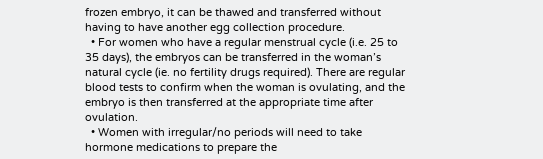frozen embryo, it can be thawed and transferred without having to have another egg collection procedure.
  • For women who have a regular menstrual cycle (i.e. 25 to 35 days), the embryos can be transferred in the woman’s natural cycle (ie. no fertility drugs required). There are regular blood tests to confirm when the woman is ovulating, and the embryo is then transferred at the appropriate time after ovulation.
  • Women with irregular/no periods will need to take hormone medications to prepare the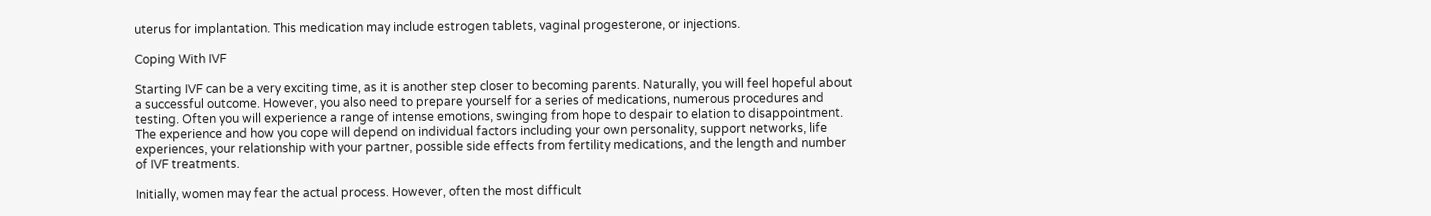uterus for implantation. This medication may include estrogen tablets, vaginal progesterone, or injections.

Coping With IVF

Starting IVF can be a very exciting time, as it is another step closer to becoming parents. Naturally, you will feel hopeful about a successful outcome. However, you also need to prepare yourself for a series of medications, numerous procedures and testing. Often you will experience a range of intense emotions, swinging from hope to despair to elation to disappointment. The experience and how you cope will depend on individual factors including your own personality, support networks, life experiences, your relationship with your partner, possible side effects from fertility medications, and the length and number of IVF treatments.

Initially, women may fear the actual process. However, often the most difficult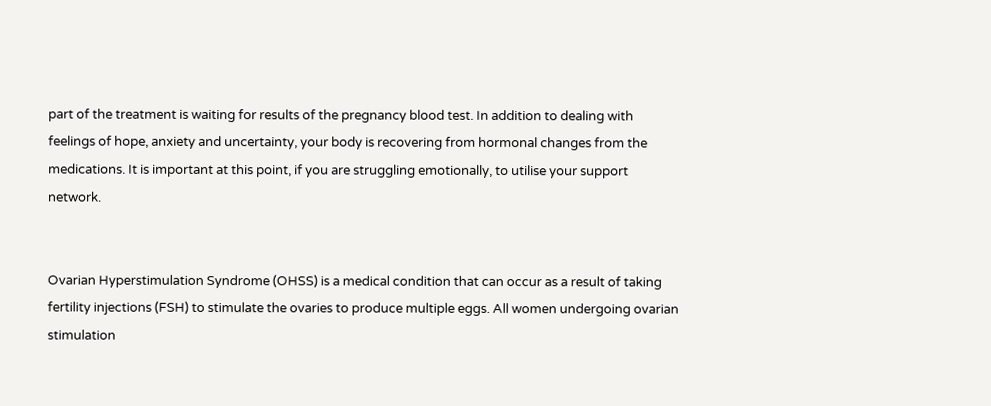part of the treatment is waiting for results of the pregnancy blood test. In addition to dealing with feelings of hope, anxiety and uncertainty, your body is recovering from hormonal changes from the medications. It is important at this point, if you are struggling emotionally, to utilise your support network.


Ovarian Hyperstimulation Syndrome (OHSS) is a medical condition that can occur as a result of taking fertility injections (FSH) to stimulate the ovaries to produce multiple eggs. All women undergoing ovarian stimulation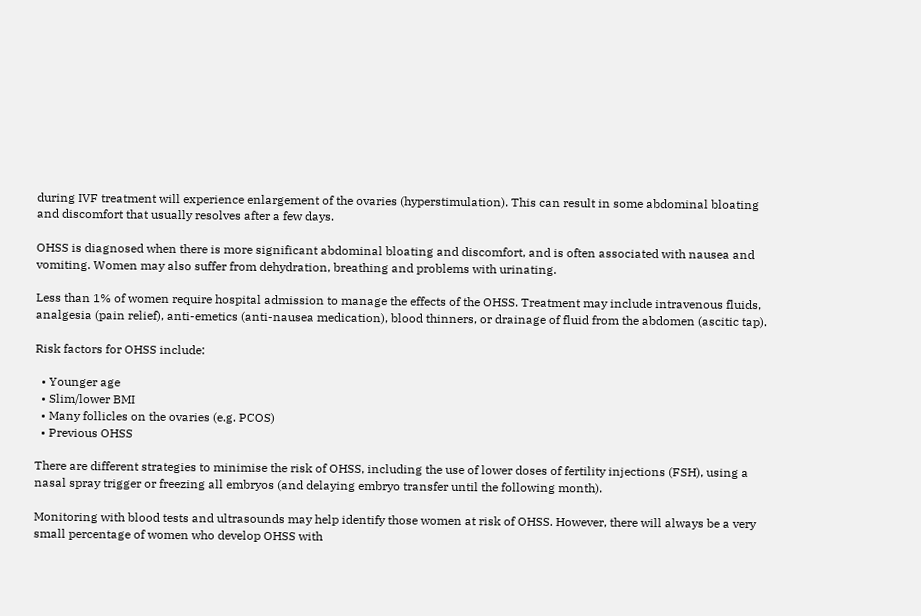during IVF treatment will experience enlargement of the ovaries (hyperstimulation). This can result in some abdominal bloating and discomfort that usually resolves after a few days.

OHSS is diagnosed when there is more significant abdominal bloating and discomfort, and is often associated with nausea and vomiting. Women may also suffer from dehydration, breathing and problems with urinating.

Less than 1% of women require hospital admission to manage the effects of the OHSS. Treatment may include intravenous fluids, analgesia (pain relief), anti-emetics (anti-nausea medication), blood thinners, or drainage of fluid from the abdomen (ascitic tap).

Risk factors for OHSS include:

  • Younger age
  • Slim/lower BMI
  • Many follicles on the ovaries (e.g. PCOS)
  • Previous OHSS

There are different strategies to minimise the risk of OHSS, including the use of lower doses of fertility injections (FSH), using a nasal spray trigger or freezing all embryos (and delaying embryo transfer until the following month).

Monitoring with blood tests and ultrasounds may help identify those women at risk of OHSS. However, there will always be a very small percentage of women who develop OHSS with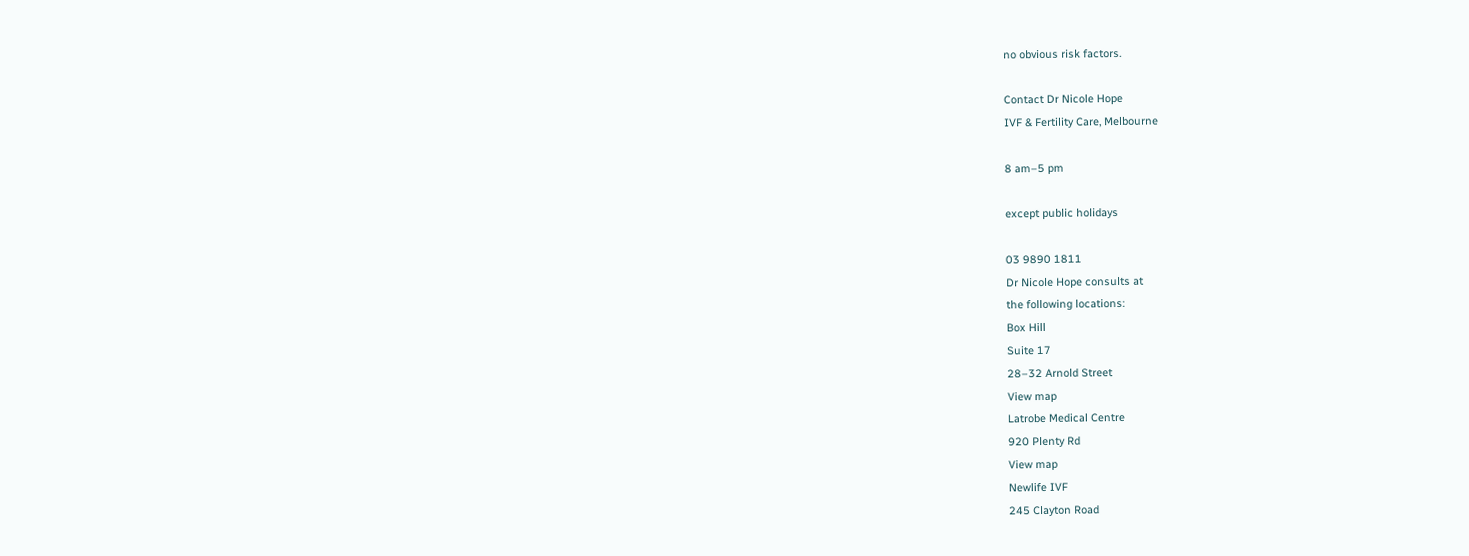no obvious risk factors.

Contact Dr Nicole Hope
IVF & Fertility Care, Melbourne

8 am–5 pm

except public holidays

03 9890 1811
Dr Nicole Hope consults at
the following locations:
Box Hill
Suite 17
28–32 Arnold Street
View map
Latrobe Medical Centre
920 Plenty Rd
View map
Newlife IVF
245 Clayton Road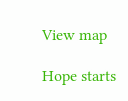View map

Hope starts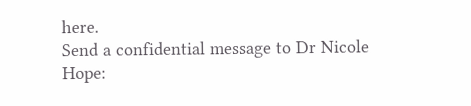here.
Send a confidential message to Dr Nicole Hope: